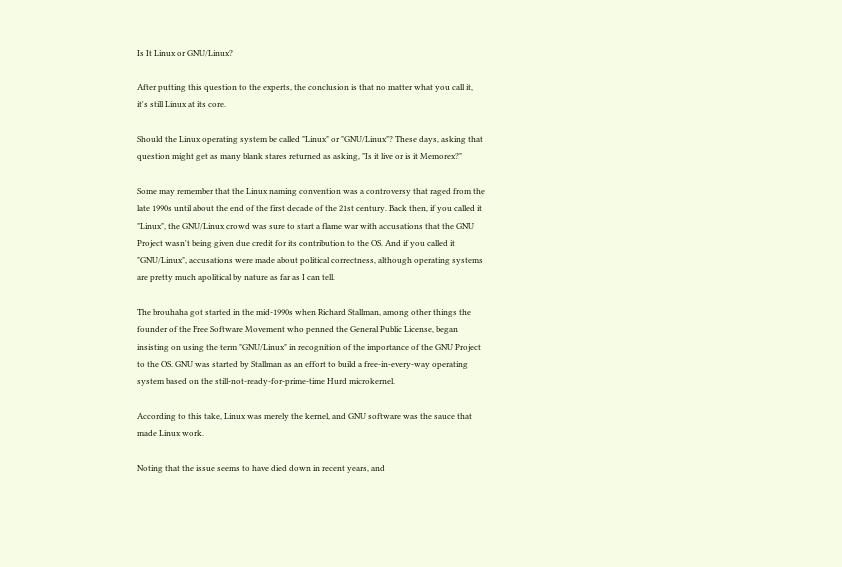Is It Linux or GNU/Linux?

After putting this question to the experts, the conclusion is that no matter what you call it, it's still Linux at its core.

Should the Linux operating system be called "Linux" or "GNU/Linux"? These days, asking that question might get as many blank stares returned as asking, "Is it live or is it Memorex?"

Some may remember that the Linux naming convention was a controversy that raged from the late 1990s until about the end of the first decade of the 21st century. Back then, if you called it "Linux", the GNU/Linux crowd was sure to start a flame war with accusations that the GNU Project wasn't being given due credit for its contribution to the OS. And if you called it "GNU/Linux", accusations were made about political correctness, although operating systems are pretty much apolitical by nature as far as I can tell.

The brouhaha got started in the mid-1990s when Richard Stallman, among other things the founder of the Free Software Movement who penned the General Public License, began insisting on using the term "GNU/Linux" in recognition of the importance of the GNU Project to the OS. GNU was started by Stallman as an effort to build a free-in-every-way operating system based on the still-not-ready-for-prime-time Hurd microkernel.

According to this take, Linux was merely the kernel, and GNU software was the sauce that made Linux work.

Noting that the issue seems to have died down in recent years, and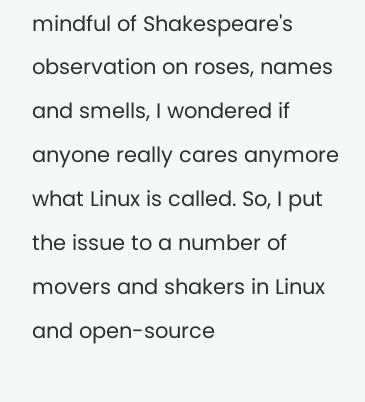mindful of Shakespeare's observation on roses, names and smells, I wondered if anyone really cares anymore what Linux is called. So, I put the issue to a number of movers and shakers in Linux and open-source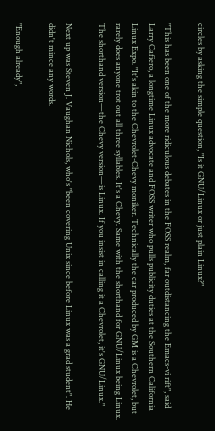circles by asking the simple question, "Is it GNU/Linux or just plain Linux?"

"This has been one of the more ridiculous debates in the FOSS realm, far outdistancing the Emacs-vi rift", said Larry Cafiero, a longtime Linux advocate and FOSS writer who pulls publicity duties at the Southern California Linux Expo. "It's akin to the Chevrolet-Chevy moniker. Technically the car produced by GM is a Chevrolet, but rarely does anyone trot out all three syllables. It's a Chevy. Same with the shorthand for GNU/Linux being Linux. The shorthand version—the Chevy version—is Linux. If you insist in calling it a Chevrolet, it's GNU/Linux."

Next up was Steven J. Vaughan Nichols, who's "been covering Unix since before Linux was a grad student". He didn't mince any words.

"Enough already",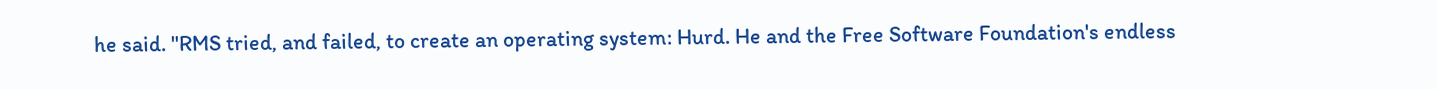he said. "RMS tried, and failed, to create an operating system: Hurd. He and the Free Software Foundation's endless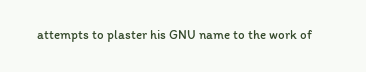attempts to plaster his GNU name to the work of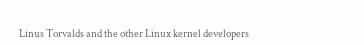Linus Torvalds and the other Linux kernel developers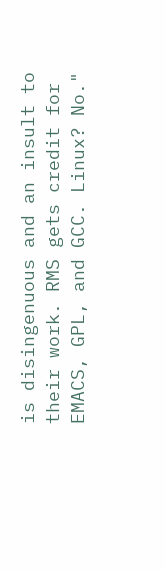is disingenuous and an insult to their work. RMS gets credit for EMACS, GPL, and GCC. Linux? No."